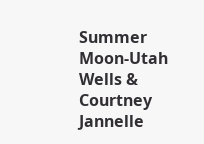Summer Moon-Utah Wells & Courtney Jannelle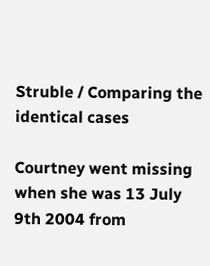Struble / Comparing the identical cases

Courtney went missing when she was 13 July 9th 2004 from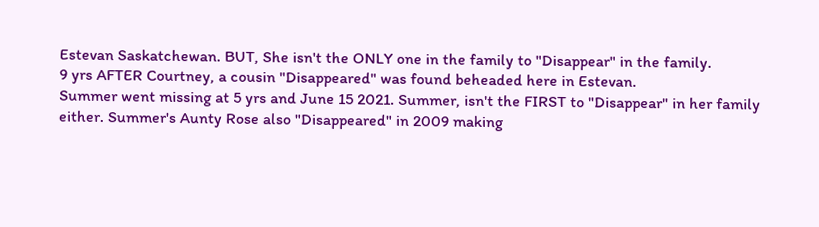Estevan Saskatchewan. BUT, She isn't the ONLY one in the family to "Disappear" in the family.
9 yrs AFTER Courtney, a cousin "Disappeared" was found beheaded here in Estevan.
Summer went missing at 5 yrs and June 15 2021. Summer, isn't the FIRST to "Disappear" in her family either. Summer's Aunty Rose also "Disappeared" in 2009 making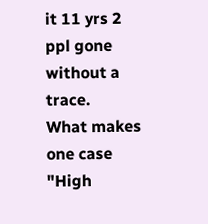it 11 yrs 2 ppl gone without a trace.
What makes one case "High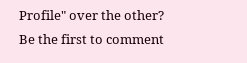Profile" over the other?
Be the first to comment